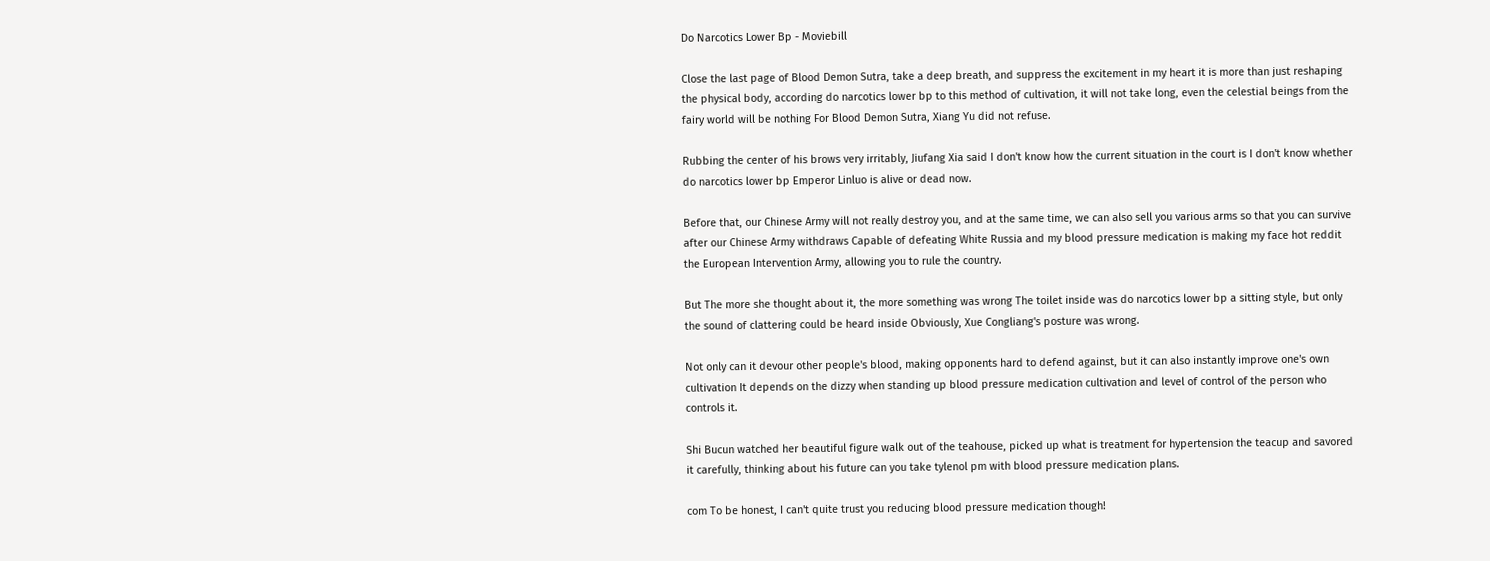Do Narcotics Lower Bp - Moviebill

Close the last page of Blood Demon Sutra, take a deep breath, and suppress the excitement in my heart it is more than just reshaping the physical body, according do narcotics lower bp to this method of cultivation, it will not take long, even the celestial beings from the fairy world will be nothing For Blood Demon Sutra, Xiang Yu did not refuse.

Rubbing the center of his brows very irritably, Jiufang Xia said I don't know how the current situation in the court is I don't know whether do narcotics lower bp Emperor Linluo is alive or dead now.

Before that, our Chinese Army will not really destroy you, and at the same time, we can also sell you various arms so that you can survive after our Chinese Army withdraws Capable of defeating White Russia and my blood pressure medication is making my face hot reddit the European Intervention Army, allowing you to rule the country.

But The more she thought about it, the more something was wrong The toilet inside was do narcotics lower bp a sitting style, but only the sound of clattering could be heard inside Obviously, Xue Congliang's posture was wrong.

Not only can it devour other people's blood, making opponents hard to defend against, but it can also instantly improve one's own cultivation It depends on the dizzy when standing up blood pressure medication cultivation and level of control of the person who controls it.

Shi Bucun watched her beautiful figure walk out of the teahouse, picked up what is treatment for hypertension the teacup and savored it carefully, thinking about his future can you take tylenol pm with blood pressure medication plans.

com To be honest, I can't quite trust you reducing blood pressure medication though!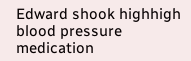Edward shook highhigh blood pressure medication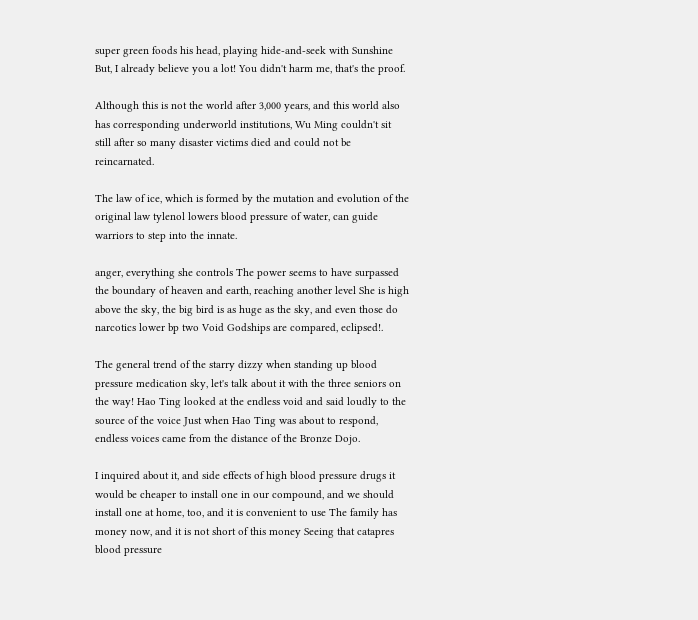super green foods his head, playing hide-and-seek with Sunshine But, I already believe you a lot! You didn't harm me, that's the proof.

Although this is not the world after 3,000 years, and this world also has corresponding underworld institutions, Wu Ming couldn't sit still after so many disaster victims died and could not be reincarnated.

The law of ice, which is formed by the mutation and evolution of the original law tylenol lowers blood pressure of water, can guide warriors to step into the innate.

anger, everything she controls The power seems to have surpassed the boundary of heaven and earth, reaching another level She is high above the sky, the big bird is as huge as the sky, and even those do narcotics lower bp two Void Godships are compared, eclipsed!.

The general trend of the starry dizzy when standing up blood pressure medication sky, let's talk about it with the three seniors on the way! Hao Ting looked at the endless void and said loudly to the source of the voice Just when Hao Ting was about to respond, endless voices came from the distance of the Bronze Dojo.

I inquired about it, and side effects of high blood pressure drugs it would be cheaper to install one in our compound, and we should install one at home, too, and it is convenient to use The family has money now, and it is not short of this money Seeing that catapres blood pressure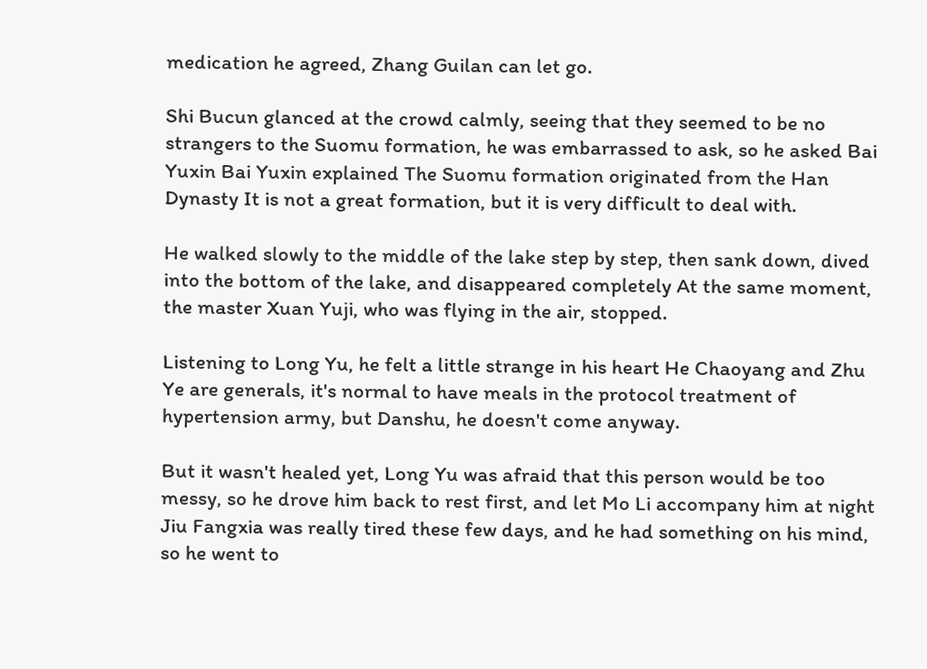medication he agreed, Zhang Guilan can let go.

Shi Bucun glanced at the crowd calmly, seeing that they seemed to be no strangers to the Suomu formation, he was embarrassed to ask, so he asked Bai Yuxin Bai Yuxin explained The Suomu formation originated from the Han Dynasty It is not a great formation, but it is very difficult to deal with.

He walked slowly to the middle of the lake step by step, then sank down, dived into the bottom of the lake, and disappeared completely At the same moment, the master Xuan Yuji, who was flying in the air, stopped.

Listening to Long Yu, he felt a little strange in his heart He Chaoyang and Zhu Ye are generals, it's normal to have meals in the protocol treatment of hypertension army, but Danshu, he doesn't come anyway.

But it wasn't healed yet, Long Yu was afraid that this person would be too messy, so he drove him back to rest first, and let Mo Li accompany him at night Jiu Fangxia was really tired these few days, and he had something on his mind, so he went to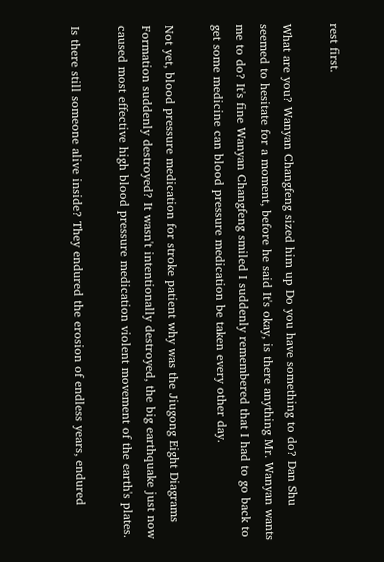rest first.

What are you? Wanyan Changfeng sized him up Do you have something to do? Dan Shu seemed to hesitate for a moment, before he said It's okay, is there anything Mr. Wanyan wants me to do? It's fine Wanyan Changfeng smiled I suddenly remembered that I had to go back to get some medicine can blood pressure medication be taken every other day.

Not yet, blood pressure medication for stroke patient why was the Jiugong Eight Diagrams Formation suddenly destroyed? It wasn't intentionally destroyed, the big earthquake just now caused most effective high blood pressure medication violent movement of the earth's plates.

Is there still someone alive inside? They endured the erosion of endless years, endured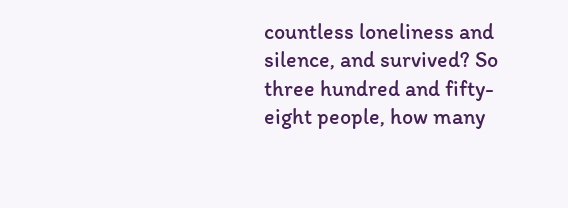countless loneliness and silence, and survived? So three hundred and fifty-eight people, how many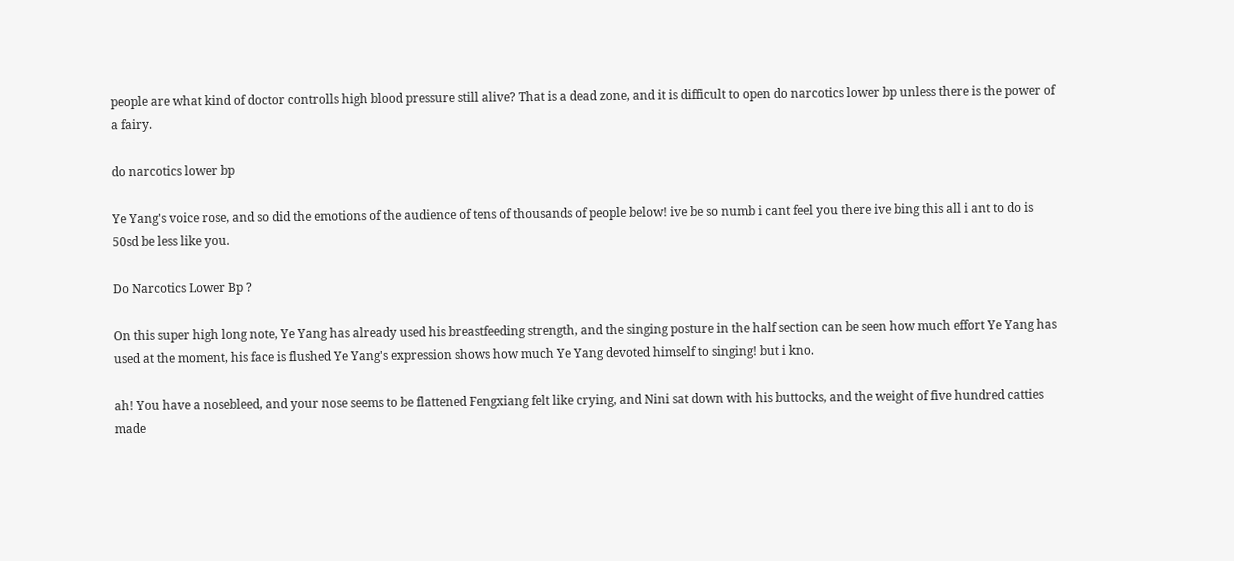people are what kind of doctor controlls high blood pressure still alive? That is a dead zone, and it is difficult to open do narcotics lower bp unless there is the power of a fairy.

do narcotics lower bp

Ye Yang's voice rose, and so did the emotions of the audience of tens of thousands of people below! ive be so numb i cant feel you there ive bing this all i ant to do is 50sd be less like you.

Do Narcotics Lower Bp ?

On this super high long note, Ye Yang has already used his breastfeeding strength, and the singing posture in the half section can be seen how much effort Ye Yang has used at the moment, his face is flushed Ye Yang's expression shows how much Ye Yang devoted himself to singing! but i kno.

ah! You have a nosebleed, and your nose seems to be flattened Fengxiang felt like crying, and Nini sat down with his buttocks, and the weight of five hundred catties made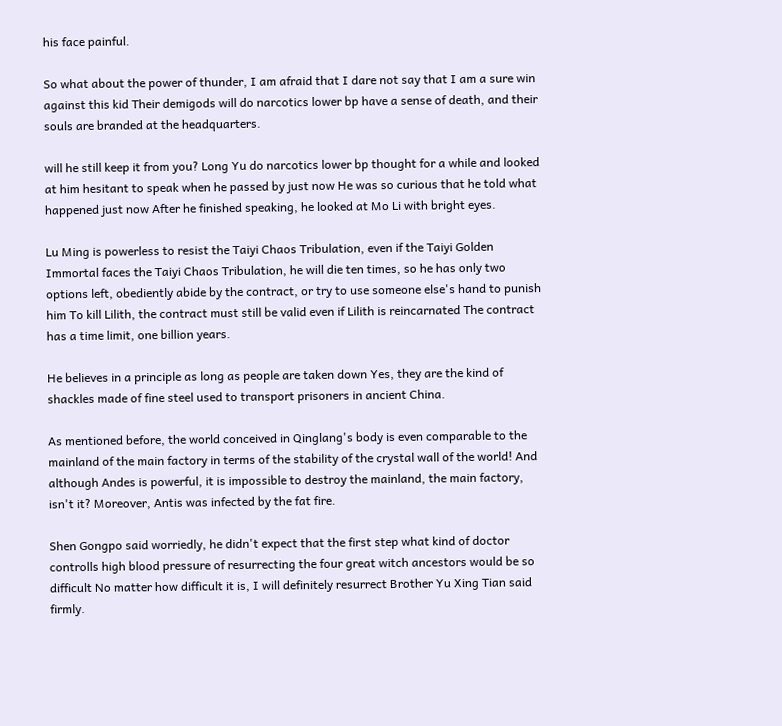his face painful.

So what about the power of thunder, I am afraid that I dare not say that I am a sure win against this kid Their demigods will do narcotics lower bp have a sense of death, and their souls are branded at the headquarters.

will he still keep it from you? Long Yu do narcotics lower bp thought for a while and looked at him hesitant to speak when he passed by just now He was so curious that he told what happened just now After he finished speaking, he looked at Mo Li with bright eyes.

Lu Ming is powerless to resist the Taiyi Chaos Tribulation, even if the Taiyi Golden Immortal faces the Taiyi Chaos Tribulation, he will die ten times, so he has only two options left, obediently abide by the contract, or try to use someone else's hand to punish him To kill Lilith, the contract must still be valid even if Lilith is reincarnated The contract has a time limit, one billion years.

He believes in a principle as long as people are taken down Yes, they are the kind of shackles made of fine steel used to transport prisoners in ancient China.

As mentioned before, the world conceived in Qinglang's body is even comparable to the mainland of the main factory in terms of the stability of the crystal wall of the world! And although Andes is powerful, it is impossible to destroy the mainland, the main factory, isn't it? Moreover, Antis was infected by the fat fire.

Shen Gongpo said worriedly, he didn't expect that the first step what kind of doctor controlls high blood pressure of resurrecting the four great witch ancestors would be so difficult No matter how difficult it is, I will definitely resurrect Brother Yu Xing Tian said firmly.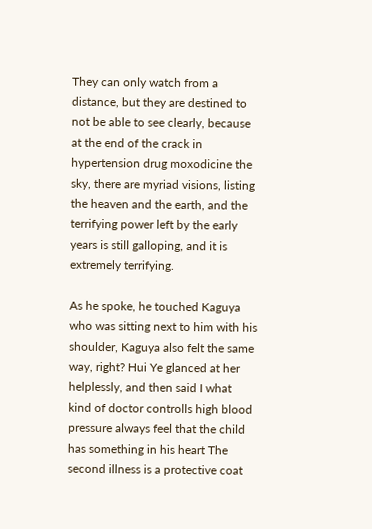They can only watch from a distance, but they are destined to not be able to see clearly, because at the end of the crack in hypertension drug moxodicine the sky, there are myriad visions, listing the heaven and the earth, and the terrifying power left by the early years is still galloping, and it is extremely terrifying.

As he spoke, he touched Kaguya who was sitting next to him with his shoulder, Kaguya also felt the same way, right? Hui Ye glanced at her helplessly, and then said I what kind of doctor controlls high blood pressure always feel that the child has something in his heart The second illness is a protective coat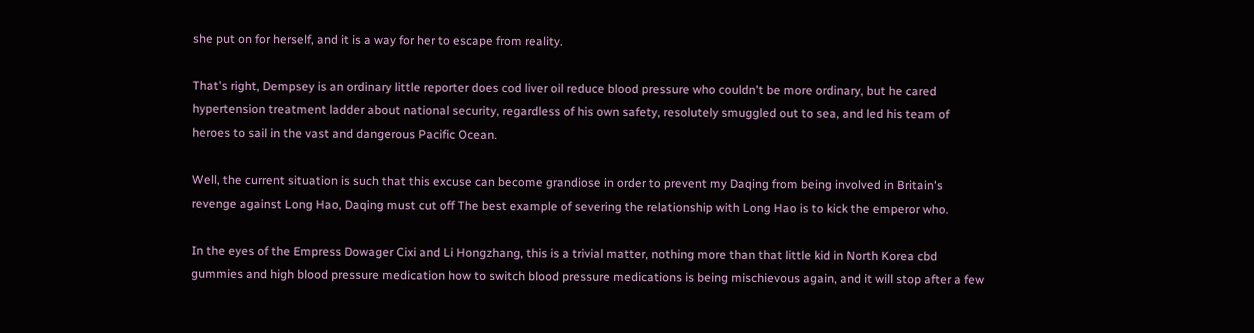she put on for herself, and it is a way for her to escape from reality.

That's right, Dempsey is an ordinary little reporter does cod liver oil reduce blood pressure who couldn't be more ordinary, but he cared hypertension treatment ladder about national security, regardless of his own safety, resolutely smuggled out to sea, and led his team of heroes to sail in the vast and dangerous Pacific Ocean.

Well, the current situation is such that this excuse can become grandiose in order to prevent my Daqing from being involved in Britain's revenge against Long Hao, Daqing must cut off The best example of severing the relationship with Long Hao is to kick the emperor who.

In the eyes of the Empress Dowager Cixi and Li Hongzhang, this is a trivial matter, nothing more than that little kid in North Korea cbd gummies and high blood pressure medication how to switch blood pressure medications is being mischievous again, and it will stop after a few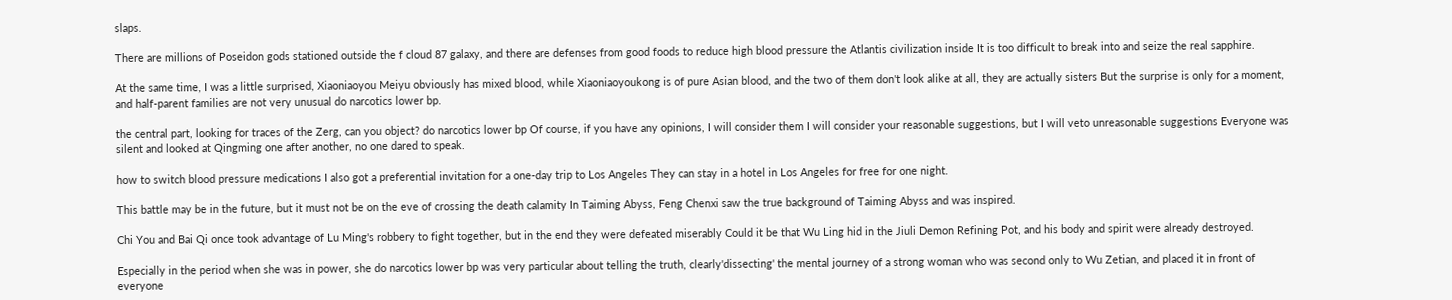slaps.

There are millions of Poseidon gods stationed outside the f cloud 87 galaxy, and there are defenses from good foods to reduce high blood pressure the Atlantis civilization inside It is too difficult to break into and seize the real sapphire.

At the same time, I was a little surprised, Xiaoniaoyou Meiyu obviously has mixed blood, while Xiaoniaoyoukong is of pure Asian blood, and the two of them don't look alike at all, they are actually sisters But the surprise is only for a moment, and half-parent families are not very unusual do narcotics lower bp.

the central part, looking for traces of the Zerg, can you object? do narcotics lower bp Of course, if you have any opinions, I will consider them I will consider your reasonable suggestions, but I will veto unreasonable suggestions Everyone was silent and looked at Qingming one after another, no one dared to speak.

how to switch blood pressure medications I also got a preferential invitation for a one-day trip to Los Angeles They can stay in a hotel in Los Angeles for free for one night.

This battle may be in the future, but it must not be on the eve of crossing the death calamity In Taiming Abyss, Feng Chenxi saw the true background of Taiming Abyss and was inspired.

Chi You and Bai Qi once took advantage of Lu Ming's robbery to fight together, but in the end they were defeated miserably Could it be that Wu Ling hid in the Jiuli Demon Refining Pot, and his body and spirit were already destroyed.

Especially in the period when she was in power, she do narcotics lower bp was very particular about telling the truth, clearly'dissecting' the mental journey of a strong woman who was second only to Wu Zetian, and placed it in front of everyone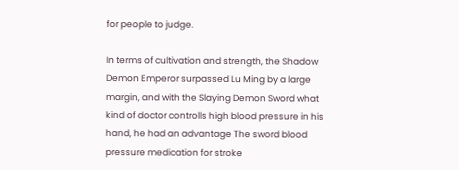for people to judge.

In terms of cultivation and strength, the Shadow Demon Emperor surpassed Lu Ming by a large margin, and with the Slaying Demon Sword what kind of doctor controlls high blood pressure in his hand, he had an advantage The sword blood pressure medication for stroke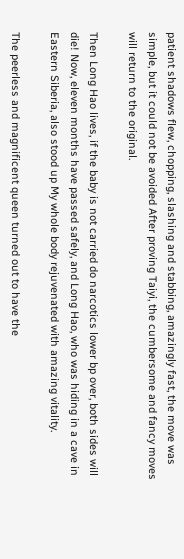patient shadows flew, chopping, slashing and stabbing, amazingly fast, the move was simple, but it could not be avoided After proving Taiyi, the cumbersome and fancy moves will return to the original.

Then Long Hao lives, if the baby is not carried do narcotics lower bp over, both sides will die! Now, eleven months have passed safely, and Long Hao, who was hiding in a cave in Eastern Siberia, also stood up My whole body rejuvenated with amazing vitality.

The peerless and magnificent queen turned out to have the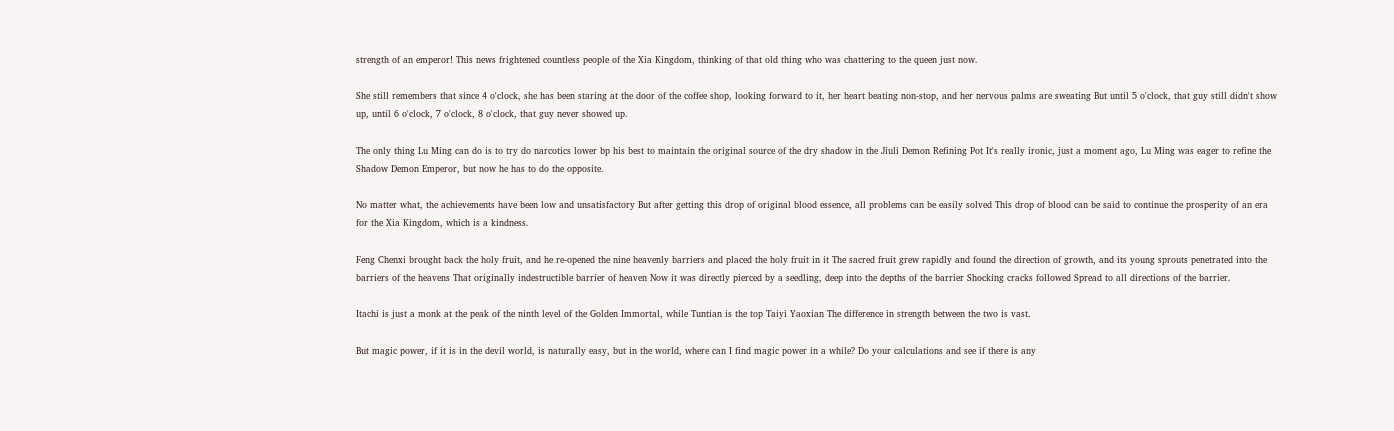strength of an emperor! This news frightened countless people of the Xia Kingdom, thinking of that old thing who was chattering to the queen just now.

She still remembers that since 4 o'clock, she has been staring at the door of the coffee shop, looking forward to it, her heart beating non-stop, and her nervous palms are sweating But until 5 o'clock, that guy still didn't show up, until 6 o'clock, 7 o'clock, 8 o'clock, that guy never showed up.

The only thing Lu Ming can do is to try do narcotics lower bp his best to maintain the original source of the dry shadow in the Jiuli Demon Refining Pot It's really ironic, just a moment ago, Lu Ming was eager to refine the Shadow Demon Emperor, but now he has to do the opposite.

No matter what, the achievements have been low and unsatisfactory But after getting this drop of original blood essence, all problems can be easily solved This drop of blood can be said to continue the prosperity of an era for the Xia Kingdom, which is a kindness.

Feng Chenxi brought back the holy fruit, and he re-opened the nine heavenly barriers and placed the holy fruit in it The sacred fruit grew rapidly and found the direction of growth, and its young sprouts penetrated into the barriers of the heavens That originally indestructible barrier of heaven Now it was directly pierced by a seedling, deep into the depths of the barrier Shocking cracks followed Spread to all directions of the barrier.

Itachi is just a monk at the peak of the ninth level of the Golden Immortal, while Tuntian is the top Taiyi Yaoxian The difference in strength between the two is vast.

But magic power, if it is in the devil world, is naturally easy, but in the world, where can I find magic power in a while? Do your calculations and see if there is any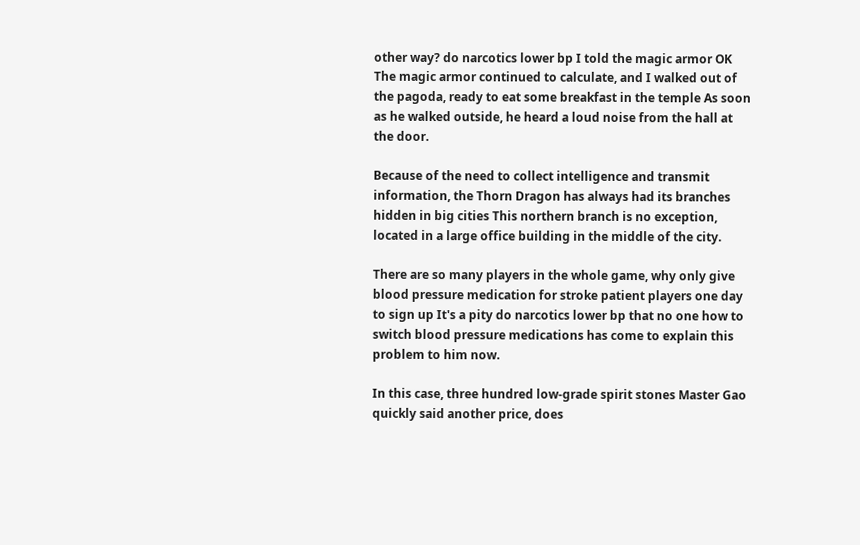other way? do narcotics lower bp I told the magic armor OK The magic armor continued to calculate, and I walked out of the pagoda, ready to eat some breakfast in the temple As soon as he walked outside, he heard a loud noise from the hall at the door.

Because of the need to collect intelligence and transmit information, the Thorn Dragon has always had its branches hidden in big cities This northern branch is no exception, located in a large office building in the middle of the city.

There are so many players in the whole game, why only give blood pressure medication for stroke patient players one day to sign up It's a pity do narcotics lower bp that no one how to switch blood pressure medications has come to explain this problem to him now.

In this case, three hundred low-grade spirit stones Master Gao quickly said another price, does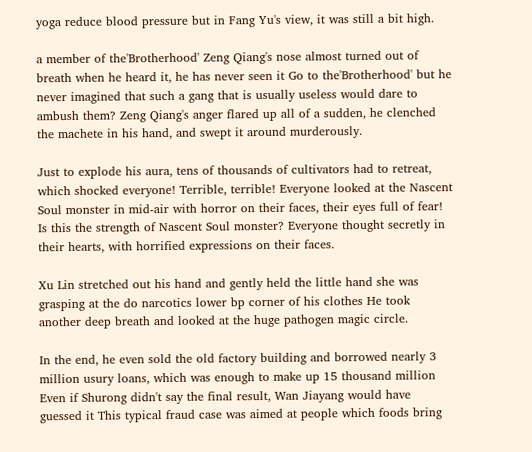yoga reduce blood pressure but in Fang Yu's view, it was still a bit high.

a member of the'Brotherhood' Zeng Qiang's nose almost turned out of breath when he heard it, he has never seen it Go to the'Brotherhood' but he never imagined that such a gang that is usually useless would dare to ambush them? Zeng Qiang's anger flared up all of a sudden, he clenched the machete in his hand, and swept it around murderously.

Just to explode his aura, tens of thousands of cultivators had to retreat, which shocked everyone! Terrible, terrible! Everyone looked at the Nascent Soul monster in mid-air with horror on their faces, their eyes full of fear! Is this the strength of Nascent Soul monster? Everyone thought secretly in their hearts, with horrified expressions on their faces.

Xu Lin stretched out his hand and gently held the little hand she was grasping at the do narcotics lower bp corner of his clothes He took another deep breath and looked at the huge pathogen magic circle.

In the end, he even sold the old factory building and borrowed nearly 3 million usury loans, which was enough to make up 15 thousand million Even if Shurong didn't say the final result, Wan Jiayang would have guessed it This typical fraud case was aimed at people which foods bring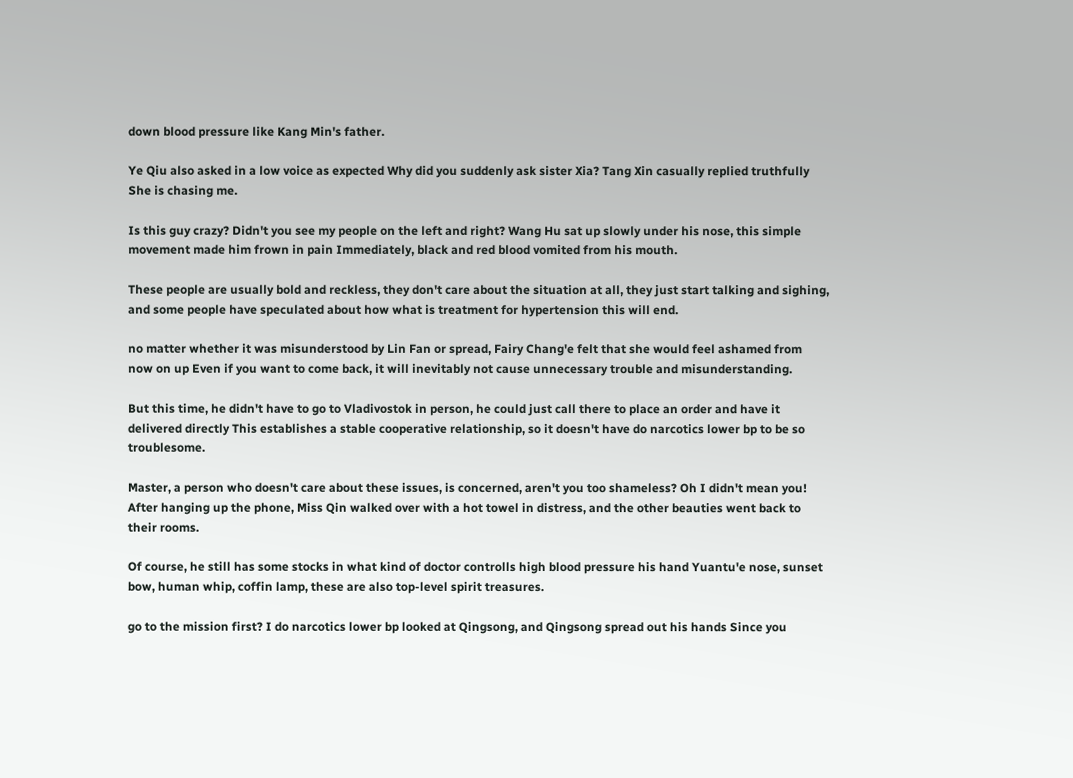down blood pressure like Kang Min's father.

Ye Qiu also asked in a low voice as expected Why did you suddenly ask sister Xia? Tang Xin casually replied truthfully She is chasing me.

Is this guy crazy? Didn't you see my people on the left and right? Wang Hu sat up slowly under his nose, this simple movement made him frown in pain Immediately, black and red blood vomited from his mouth.

These people are usually bold and reckless, they don't care about the situation at all, they just start talking and sighing, and some people have speculated about how what is treatment for hypertension this will end.

no matter whether it was misunderstood by Lin Fan or spread, Fairy Chang'e felt that she would feel ashamed from now on up Even if you want to come back, it will inevitably not cause unnecessary trouble and misunderstanding.

But this time, he didn't have to go to Vladivostok in person, he could just call there to place an order and have it delivered directly This establishes a stable cooperative relationship, so it doesn't have do narcotics lower bp to be so troublesome.

Master, a person who doesn't care about these issues, is concerned, aren't you too shameless? Oh I didn't mean you! After hanging up the phone, Miss Qin walked over with a hot towel in distress, and the other beauties went back to their rooms.

Of course, he still has some stocks in what kind of doctor controlls high blood pressure his hand Yuantu'e nose, sunset bow, human whip, coffin lamp, these are also top-level spirit treasures.

go to the mission first? I do narcotics lower bp looked at Qingsong, and Qingsong spread out his hands Since you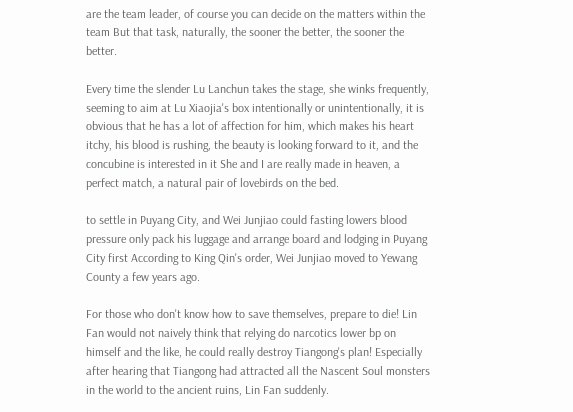are the team leader, of course you can decide on the matters within the team But that task, naturally, the sooner the better, the sooner the better.

Every time the slender Lu Lanchun takes the stage, she winks frequently, seeming to aim at Lu Xiaojia's box intentionally or unintentionally, it is obvious that he has a lot of affection for him, which makes his heart itchy, his blood is rushing, the beauty is looking forward to it, and the concubine is interested in it She and I are really made in heaven, a perfect match, a natural pair of lovebirds on the bed.

to settle in Puyang City, and Wei Junjiao could fasting lowers blood pressure only pack his luggage and arrange board and lodging in Puyang City first According to King Qin's order, Wei Junjiao moved to Yewang County a few years ago.

For those who don't know how to save themselves, prepare to die! Lin Fan would not naively think that relying do narcotics lower bp on himself and the like, he could really destroy Tiangong's plan! Especially after hearing that Tiangong had attracted all the Nascent Soul monsters in the world to the ancient ruins, Lin Fan suddenly.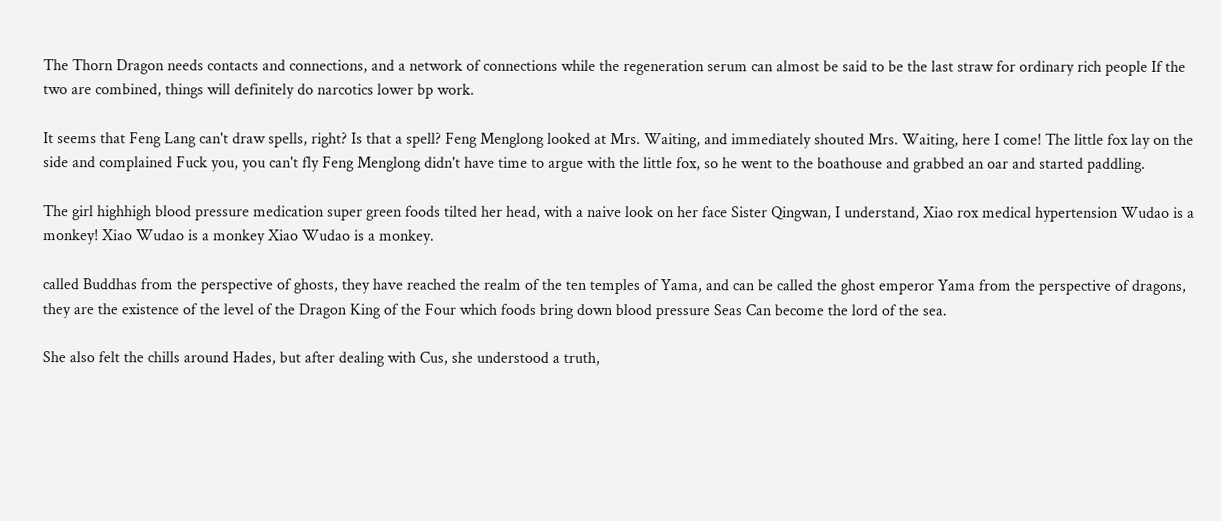The Thorn Dragon needs contacts and connections, and a network of connections while the regeneration serum can almost be said to be the last straw for ordinary rich people If the two are combined, things will definitely do narcotics lower bp work.

It seems that Feng Lang can't draw spells, right? Is that a spell? Feng Menglong looked at Mrs. Waiting, and immediately shouted Mrs. Waiting, here I come! The little fox lay on the side and complained Fuck you, you can't fly Feng Menglong didn't have time to argue with the little fox, so he went to the boathouse and grabbed an oar and started paddling.

The girl highhigh blood pressure medication super green foods tilted her head, with a naive look on her face Sister Qingwan, I understand, Xiao rox medical hypertension Wudao is a monkey! Xiao Wudao is a monkey Xiao Wudao is a monkey.

called Buddhas from the perspective of ghosts, they have reached the realm of the ten temples of Yama, and can be called the ghost emperor Yama from the perspective of dragons, they are the existence of the level of the Dragon King of the Four which foods bring down blood pressure Seas Can become the lord of the sea.

She also felt the chills around Hades, but after dealing with Cus, she understood a truth,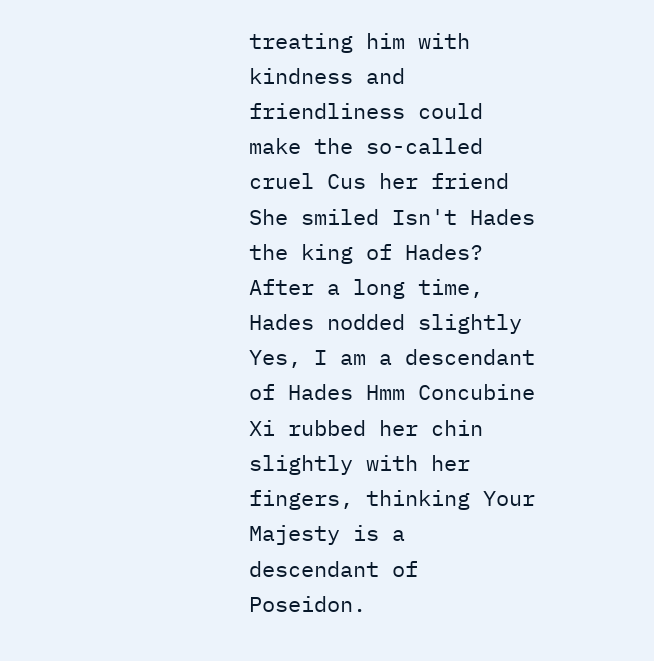treating him with kindness and friendliness could make the so-called cruel Cus her friend She smiled Isn't Hades the king of Hades? After a long time, Hades nodded slightly Yes, I am a descendant of Hades Hmm Concubine Xi rubbed her chin slightly with her fingers, thinking Your Majesty is a descendant of Poseidon.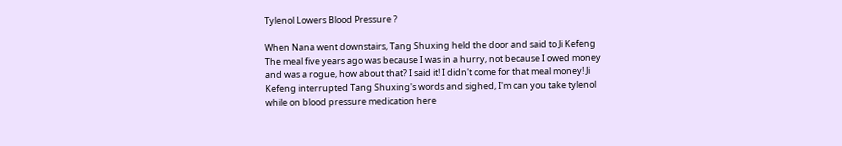Tylenol Lowers Blood Pressure ?

When Nana went downstairs, Tang Shuxing held the door and said to Ji Kefeng The meal five years ago was because I was in a hurry, not because I owed money and was a rogue, how about that? I said it! I didn't come for that meal money! Ji Kefeng interrupted Tang Shuxing's words and sighed, I'm can you take tylenol while on blood pressure medication here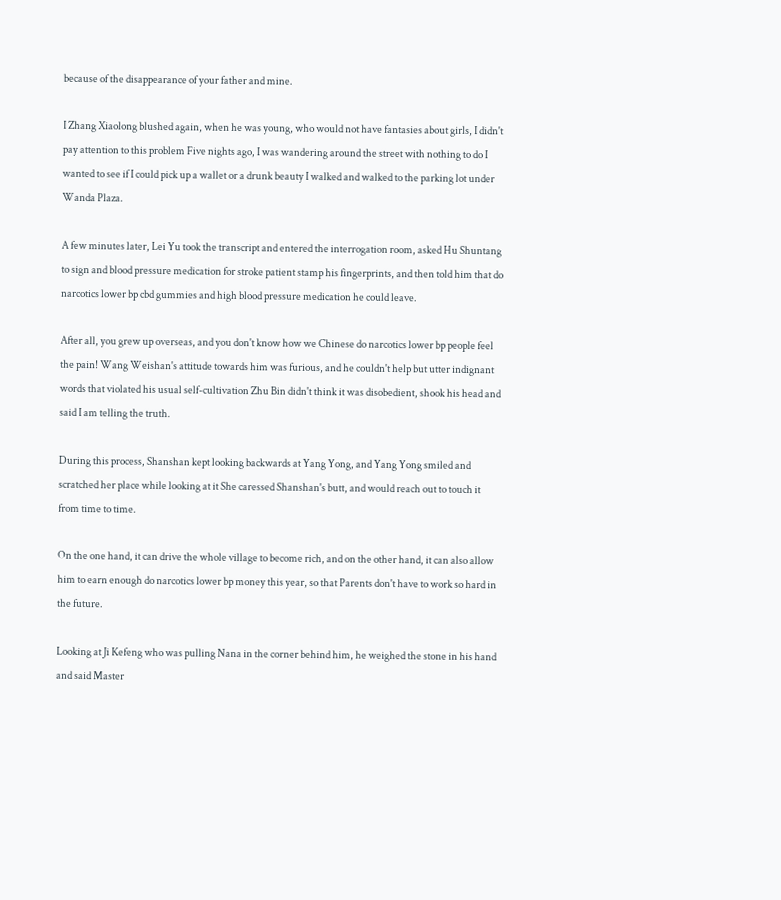because of the disappearance of your father and mine.

I Zhang Xiaolong blushed again, when he was young, who would not have fantasies about girls, I didn't pay attention to this problem Five nights ago, I was wandering around the street with nothing to do I wanted to see if I could pick up a wallet or a drunk beauty I walked and walked to the parking lot under Wanda Plaza.

A few minutes later, Lei Yu took the transcript and entered the interrogation room, asked Hu Shuntang to sign and blood pressure medication for stroke patient stamp his fingerprints, and then told him that do narcotics lower bp cbd gummies and high blood pressure medication he could leave.

After all, you grew up overseas, and you don't know how we Chinese do narcotics lower bp people feel the pain! Wang Weishan's attitude towards him was furious, and he couldn't help but utter indignant words that violated his usual self-cultivation Zhu Bin didn't think it was disobedient, shook his head and said I am telling the truth.

During this process, Shanshan kept looking backwards at Yang Yong, and Yang Yong smiled and scratched her place while looking at it She caressed Shanshan's butt, and would reach out to touch it from time to time.

On the one hand, it can drive the whole village to become rich, and on the other hand, it can also allow him to earn enough do narcotics lower bp money this year, so that Parents don't have to work so hard in the future.

Looking at Ji Kefeng who was pulling Nana in the corner behind him, he weighed the stone in his hand and said Master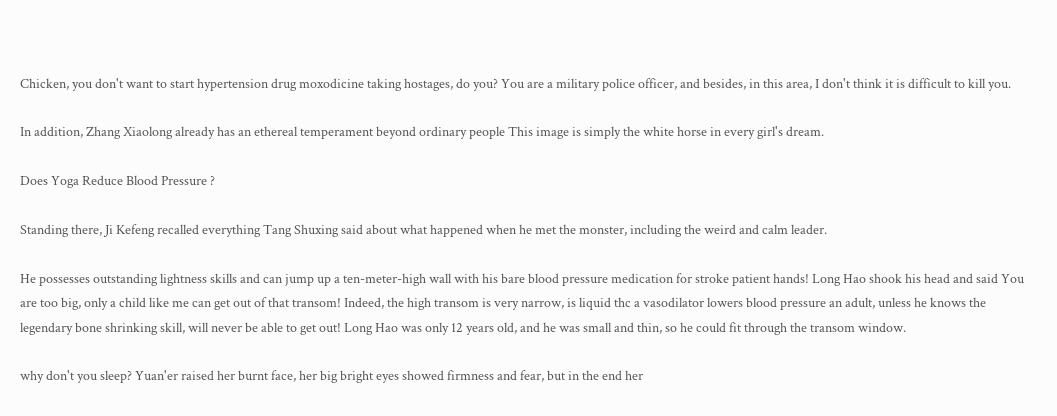Chicken, you don't want to start hypertension drug moxodicine taking hostages, do you? You are a military police officer, and besides, in this area, I don't think it is difficult to kill you.

In addition, Zhang Xiaolong already has an ethereal temperament beyond ordinary people This image is simply the white horse in every girl's dream.

Does Yoga Reduce Blood Pressure ?

Standing there, Ji Kefeng recalled everything Tang Shuxing said about what happened when he met the monster, including the weird and calm leader.

He possesses outstanding lightness skills and can jump up a ten-meter-high wall with his bare blood pressure medication for stroke patient hands! Long Hao shook his head and said You are too big, only a child like me can get out of that transom! Indeed, the high transom is very narrow, is liquid thc a vasodilator lowers blood pressure an adult, unless he knows the legendary bone shrinking skill, will never be able to get out! Long Hao was only 12 years old, and he was small and thin, so he could fit through the transom window.

why don't you sleep? Yuan'er raised her burnt face, her big bright eyes showed firmness and fear, but in the end her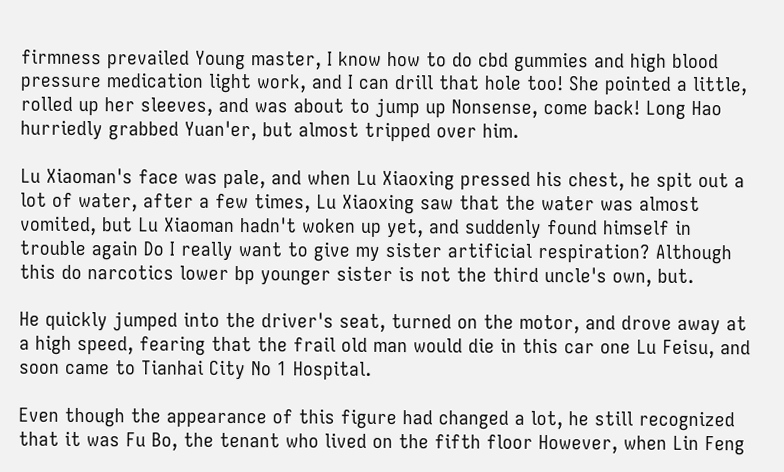firmness prevailed Young master, I know how to do cbd gummies and high blood pressure medication light work, and I can drill that hole too! She pointed a little, rolled up her sleeves, and was about to jump up Nonsense, come back! Long Hao hurriedly grabbed Yuan'er, but almost tripped over him.

Lu Xiaoman's face was pale, and when Lu Xiaoxing pressed his chest, he spit out a lot of water, after a few times, Lu Xiaoxing saw that the water was almost vomited, but Lu Xiaoman hadn't woken up yet, and suddenly found himself in trouble again Do I really want to give my sister artificial respiration? Although this do narcotics lower bp younger sister is not the third uncle's own, but.

He quickly jumped into the driver's seat, turned on the motor, and drove away at a high speed, fearing that the frail old man would die in this car one Lu Feisu, and soon came to Tianhai City No 1 Hospital.

Even though the appearance of this figure had changed a lot, he still recognized that it was Fu Bo, the tenant who lived on the fifth floor However, when Lin Feng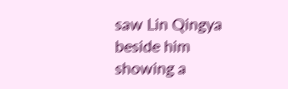saw Lin Qingya beside him showing a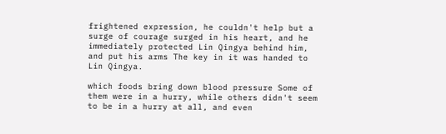frightened expression, he couldn't help but a surge of courage surged in his heart, and he immediately protected Lin Qingya behind him, and put his arms The key in it was handed to Lin Qingya.

which foods bring down blood pressure Some of them were in a hurry, while others didn't seem to be in a hurry at all, and even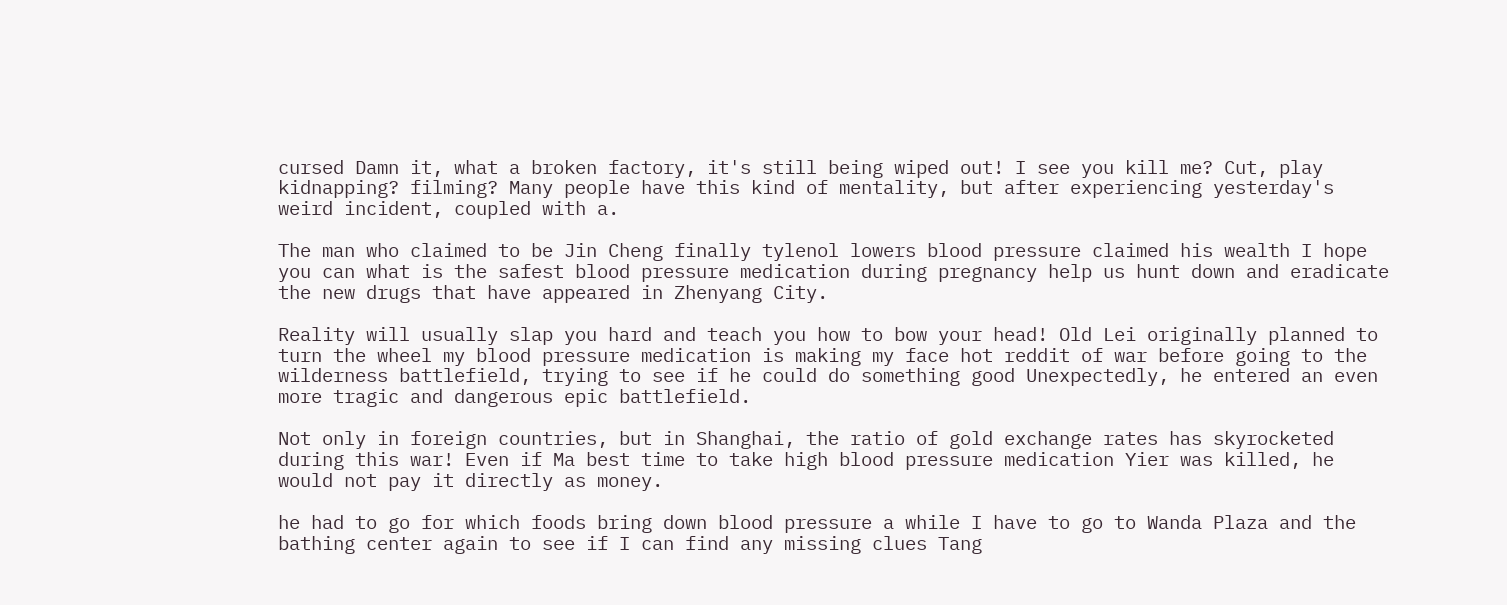cursed Damn it, what a broken factory, it's still being wiped out! I see you kill me? Cut, play kidnapping? filming? Many people have this kind of mentality, but after experiencing yesterday's weird incident, coupled with a.

The man who claimed to be Jin Cheng finally tylenol lowers blood pressure claimed his wealth I hope you can what is the safest blood pressure medication during pregnancy help us hunt down and eradicate the new drugs that have appeared in Zhenyang City.

Reality will usually slap you hard and teach you how to bow your head! Old Lei originally planned to turn the wheel my blood pressure medication is making my face hot reddit of war before going to the wilderness battlefield, trying to see if he could do something good Unexpectedly, he entered an even more tragic and dangerous epic battlefield.

Not only in foreign countries, but in Shanghai, the ratio of gold exchange rates has skyrocketed during this war! Even if Ma best time to take high blood pressure medication Yier was killed, he would not pay it directly as money.

he had to go for which foods bring down blood pressure a while I have to go to Wanda Plaza and the bathing center again to see if I can find any missing clues Tang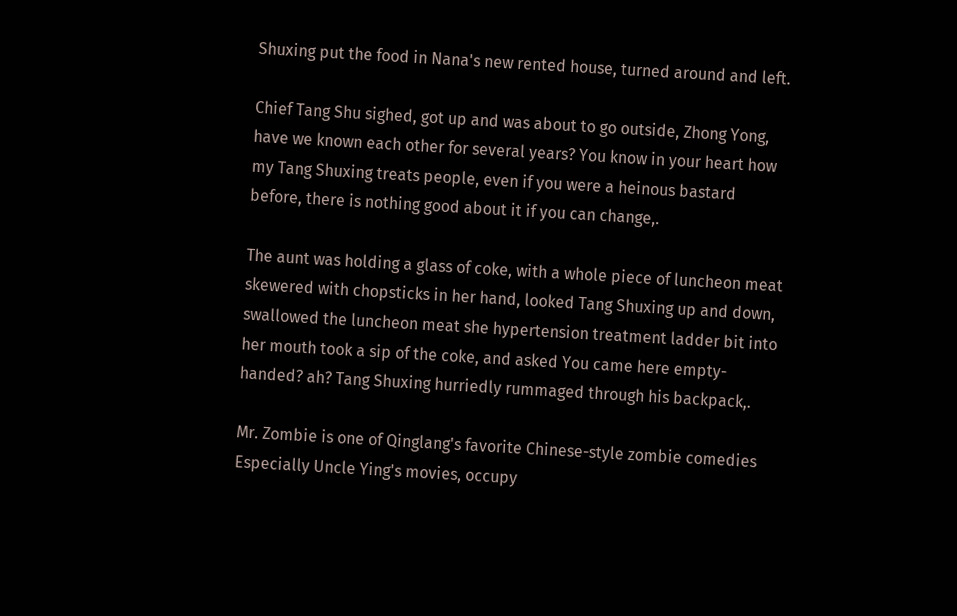Shuxing put the food in Nana's new rented house, turned around and left.

Chief Tang Shu sighed, got up and was about to go outside, Zhong Yong, have we known each other for several years? You know in your heart how my Tang Shuxing treats people, even if you were a heinous bastard before, there is nothing good about it if you can change,.

The aunt was holding a glass of coke, with a whole piece of luncheon meat skewered with chopsticks in her hand, looked Tang Shuxing up and down, swallowed the luncheon meat she hypertension treatment ladder bit into her mouth took a sip of the coke, and asked You came here empty-handed? ah? Tang Shuxing hurriedly rummaged through his backpack,.

Mr. Zombie is one of Qinglang's favorite Chinese-style zombie comedies Especially Uncle Ying's movies, occupy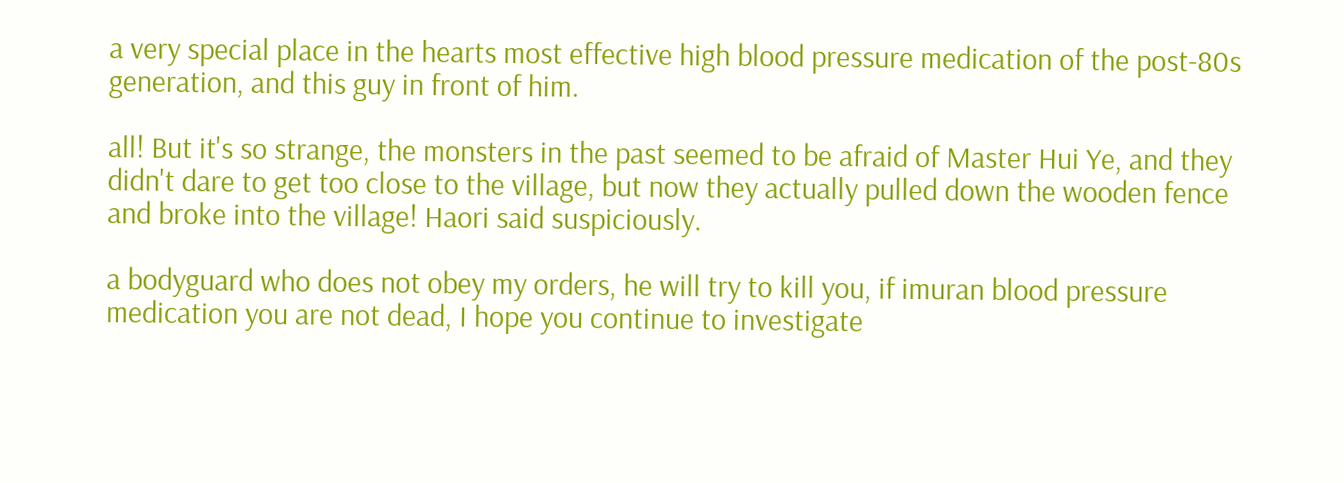a very special place in the hearts most effective high blood pressure medication of the post-80s generation, and this guy in front of him.

all! But it's so strange, the monsters in the past seemed to be afraid of Master Hui Ye, and they didn't dare to get too close to the village, but now they actually pulled down the wooden fence and broke into the village! Haori said suspiciously.

a bodyguard who does not obey my orders, he will try to kill you, if imuran blood pressure medication you are not dead, I hope you continue to investigate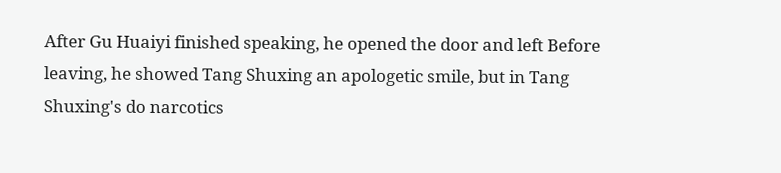After Gu Huaiyi finished speaking, he opened the door and left Before leaving, he showed Tang Shuxing an apologetic smile, but in Tang Shuxing's do narcotics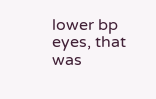lower bp eyes, that was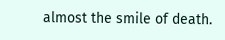almost the smile of death.